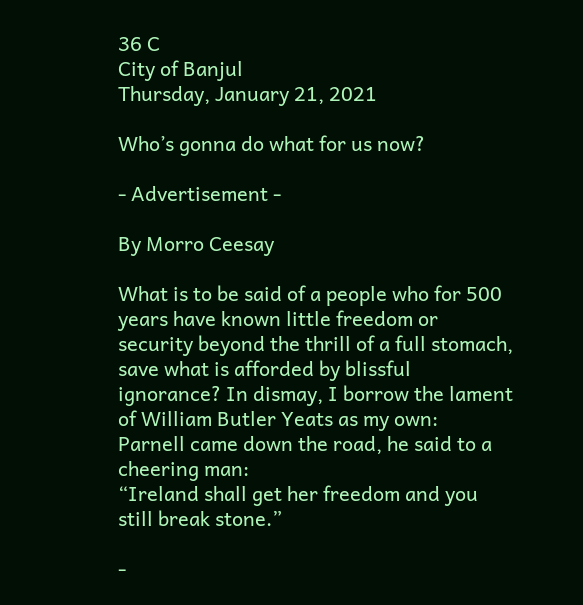36 C
City of Banjul
Thursday, January 21, 2021

Who’s gonna do what for us now?

- Advertisement -

By Morro Ceesay

What is to be said of a people who for 500 years have known little freedom or security beyond the thrill of a full stomach, save what is afforded by blissful ignorance? In dismay, I borrow the lament of William Butler Yeats as my own:
Parnell came down the road, he said to a cheering man:
“Ireland shall get her freedom and you still break stone.”

-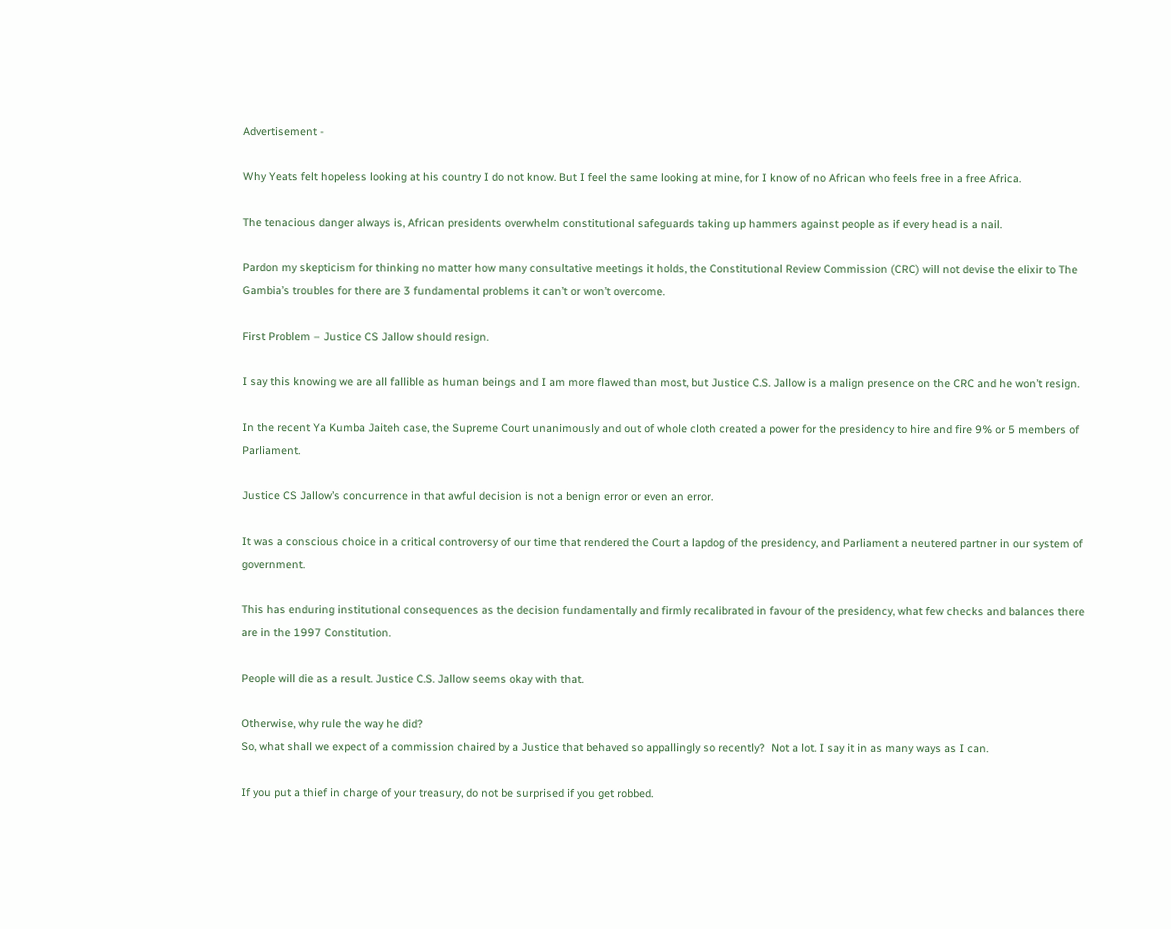Advertisement -

Why Yeats felt hopeless looking at his country I do not know. But I feel the same looking at mine, for I know of no African who feels free in a free Africa.

The tenacious danger always is, African presidents overwhelm constitutional safeguards taking up hammers against people as if every head is a nail.

Pardon my skepticism for thinking no matter how many consultative meetings it holds, the Constitutional Review Commission (CRC) will not devise the elixir to The Gambia’s troubles for there are 3 fundamental problems it can’t or won’t overcome.

First Problem – Justice CS Jallow should resign.

I say this knowing we are all fallible as human beings and I am more flawed than most, but Justice C.S. Jallow is a malign presence on the CRC and he won’t resign.

In the recent Ya Kumba Jaiteh case, the Supreme Court unanimously and out of whole cloth created a power for the presidency to hire and fire 9% or 5 members of Parliament.

Justice CS Jallow’s concurrence in that awful decision is not a benign error or even an error.

It was a conscious choice in a critical controversy of our time that rendered the Court a lapdog of the presidency, and Parliament a neutered partner in our system of government.

This has enduring institutional consequences as the decision fundamentally and firmly recalibrated in favour of the presidency, what few checks and balances there are in the 1997 Constitution.

People will die as a result. Justice C.S. Jallow seems okay with that.

Otherwise, why rule the way he did?
So, what shall we expect of a commission chaired by a Justice that behaved so appallingly so recently?  Not a lot. I say it in as many ways as I can.

If you put a thief in charge of your treasury, do not be surprised if you get robbed.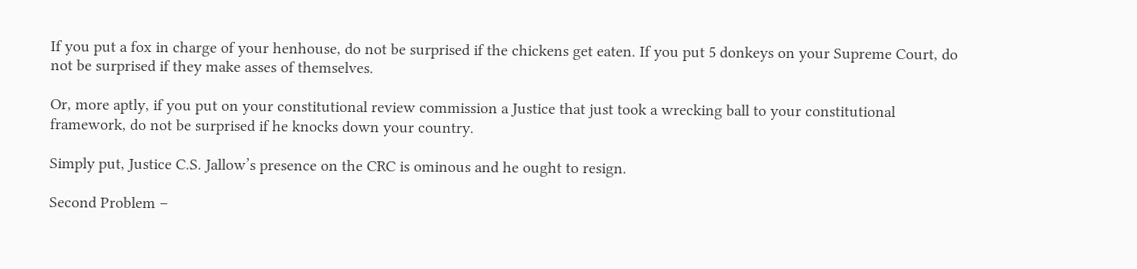If you put a fox in charge of your henhouse, do not be surprised if the chickens get eaten. If you put 5 donkeys on your Supreme Court, do not be surprised if they make asses of themselves.

Or, more aptly, if you put on your constitutional review commission a Justice that just took a wrecking ball to your constitutional framework, do not be surprised if he knocks down your country.

Simply put, Justice C.S. Jallow’s presence on the CRC is ominous and he ought to resign.

Second Problem –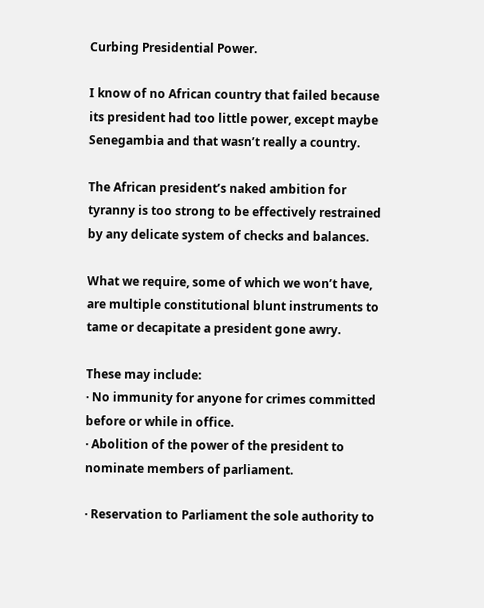Curbing Presidential Power.

I know of no African country that failed because its president had too little power, except maybe Senegambia and that wasn’t really a country.

The African president’s naked ambition for tyranny is too strong to be effectively restrained by any delicate system of checks and balances.

What we require, some of which we won’t have, are multiple constitutional blunt instruments to tame or decapitate a president gone awry.

These may include:
· No immunity for anyone for crimes committed before or while in office.
· Abolition of the power of the president to nominate members of parliament.

· Reservation to Parliament the sole authority to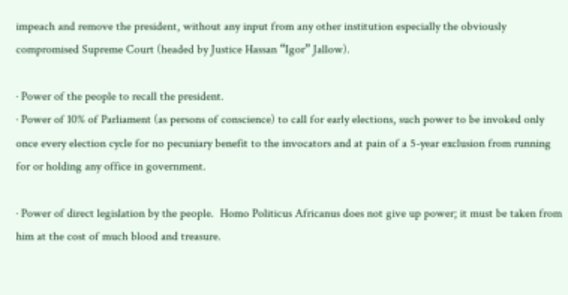impeach and remove the president, without any input from any other institution especially the obviously compromised Supreme Court (headed by Justice Hassan “Igor” Jallow).

· Power of the people to recall the president.
· Power of 10% of Parliament (as persons of conscience) to call for early elections, such power to be invoked only once every election cycle for no pecuniary benefit to the invocators and at pain of a 5-year exclusion from running for or holding any office in government.

· Power of direct legislation by the people.  Homo Politicus Africanus does not give up power; it must be taken from him at the cost of much blood and treasure.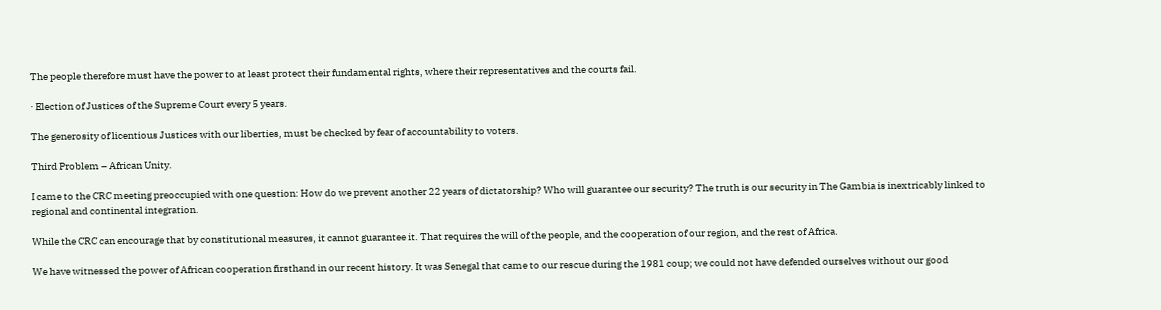The people therefore must have the power to at least protect their fundamental rights, where their representatives and the courts fail.

· Election of Justices of the Supreme Court every 5 years.

The generosity of licentious Justices with our liberties, must be checked by fear of accountability to voters.

Third Problem – African Unity.

I came to the CRC meeting preoccupied with one question: How do we prevent another 22 years of dictatorship? Who will guarantee our security? The truth is our security in The Gambia is inextricably linked to regional and continental integration.

While the CRC can encourage that by constitutional measures, it cannot guarantee it. That requires the will of the people, and the cooperation of our region, and the rest of Africa.

We have witnessed the power of African cooperation firsthand in our recent history. It was Senegal that came to our rescue during the 1981 coup; we could not have defended ourselves without our good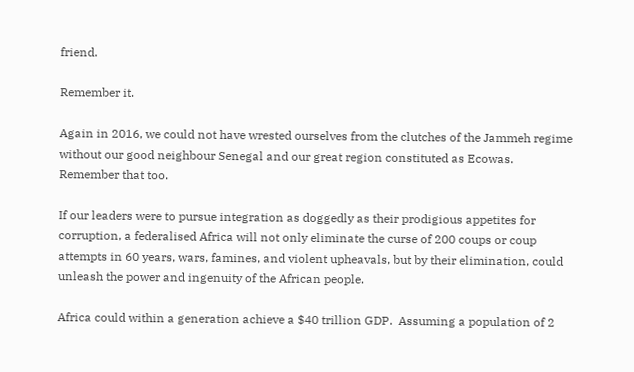friend.

Remember it.

Again in 2016, we could not have wrested ourselves from the clutches of the Jammeh regime without our good neighbour Senegal and our great region constituted as Ecowas.  Remember that too.

If our leaders were to pursue integration as doggedly as their prodigious appetites for corruption, a federalised Africa will not only eliminate the curse of 200 coups or coup attempts in 60 years, wars, famines, and violent upheavals, but by their elimination, could unleash the power and ingenuity of the African people.

Africa could within a generation achieve a $40 trillion GDP.  Assuming a population of 2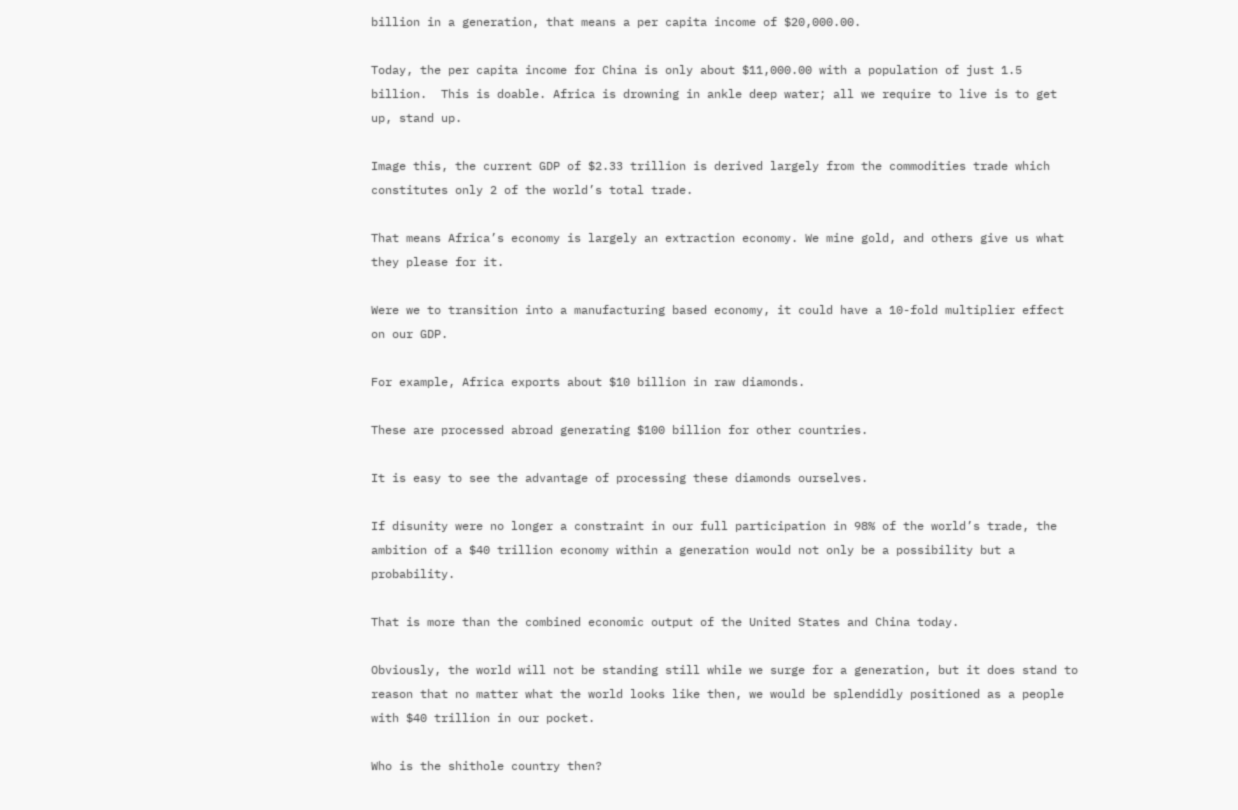billion in a generation, that means a per capita income of $20,000.00.

Today, the per capita income for China is only about $11,000.00 with a population of just 1.5 billion.  This is doable. Africa is drowning in ankle deep water; all we require to live is to get up, stand up.

Image this, the current GDP of $2.33 trillion is derived largely from the commodities trade which constitutes only 2 of the world’s total trade.

That means Africa’s economy is largely an extraction economy. We mine gold, and others give us what they please for it.

Were we to transition into a manufacturing based economy, it could have a 10-fold multiplier effect on our GDP.

For example, Africa exports about $10 billion in raw diamonds.

These are processed abroad generating $100 billion for other countries.

It is easy to see the advantage of processing these diamonds ourselves.

If disunity were no longer a constraint in our full participation in 98% of the world’s trade, the ambition of a $40 trillion economy within a generation would not only be a possibility but a probability.

That is more than the combined economic output of the United States and China today.

Obviously, the world will not be standing still while we surge for a generation, but it does stand to reason that no matter what the world looks like then, we would be splendidly positioned as a people with $40 trillion in our pocket.

Who is the shithole country then?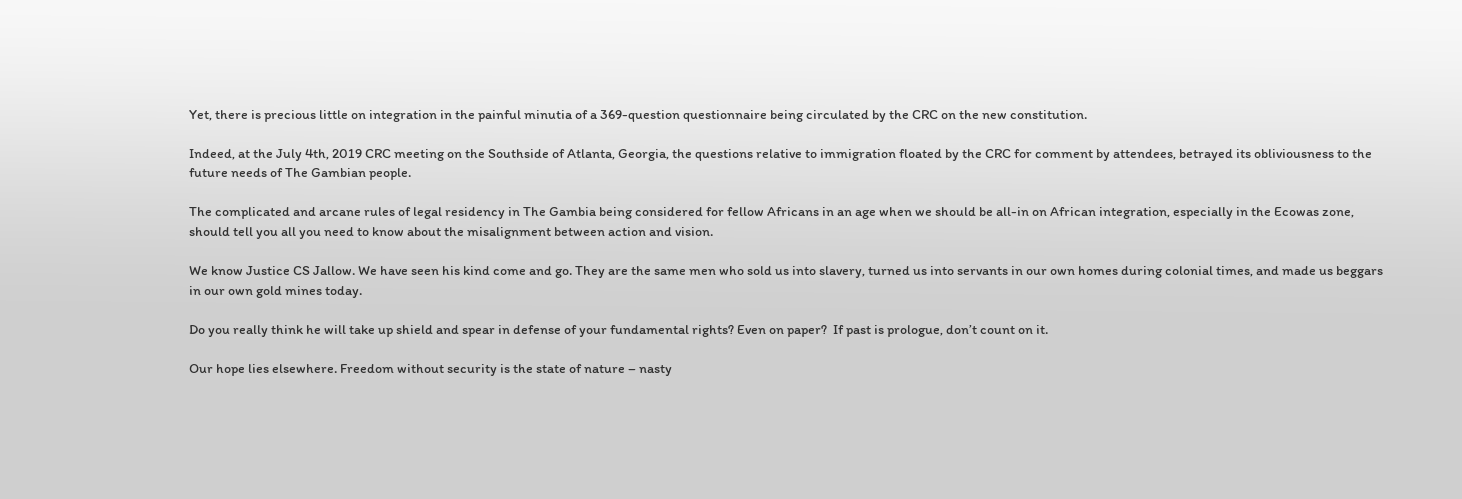Yet, there is precious little on integration in the painful minutia of a 369-question questionnaire being circulated by the CRC on the new constitution.

Indeed, at the July 4th, 2019 CRC meeting on the Southside of Atlanta, Georgia, the questions relative to immigration floated by the CRC for comment by attendees, betrayed its obliviousness to the future needs of The Gambian people.

The complicated and arcane rules of legal residency in The Gambia being considered for fellow Africans in an age when we should be all-in on African integration, especially in the Ecowas zone, should tell you all you need to know about the misalignment between action and vision.

We know Justice CS Jallow. We have seen his kind come and go. They are the same men who sold us into slavery, turned us into servants in our own homes during colonial times, and made us beggars in our own gold mines today.

Do you really think he will take up shield and spear in defense of your fundamental rights? Even on paper?  If past is prologue, don’t count on it.

Our hope lies elsewhere. Freedom without security is the state of nature – nasty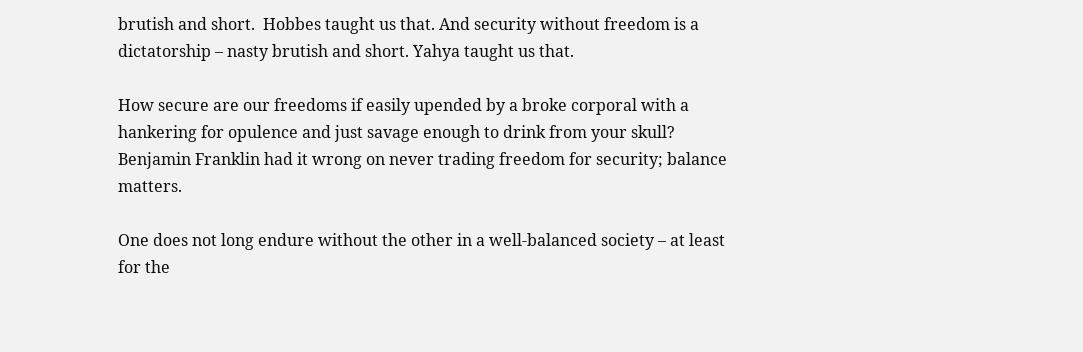brutish and short.  Hobbes taught us that. And security without freedom is a dictatorship – nasty brutish and short. Yahya taught us that.

How secure are our freedoms if easily upended by a broke corporal with a hankering for opulence and just savage enough to drink from your skull? Benjamin Franklin had it wrong on never trading freedom for security; balance matters.

One does not long endure without the other in a well-balanced society – at least for the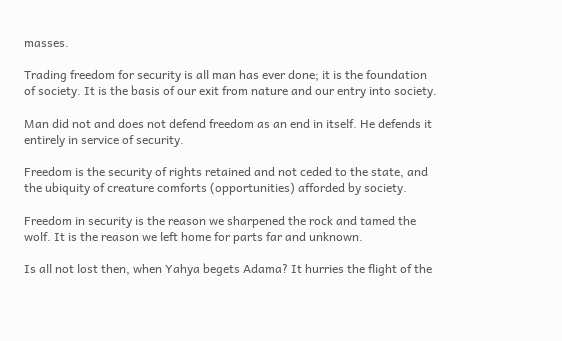masses.

Trading freedom for security is all man has ever done; it is the foundation of society. It is the basis of our exit from nature and our entry into society.

Man did not and does not defend freedom as an end in itself. He defends it entirely in service of security.

Freedom is the security of rights retained and not ceded to the state, and the ubiquity of creature comforts (opportunities) afforded by society.

Freedom in security is the reason we sharpened the rock and tamed the wolf. It is the reason we left home for parts far and unknown.

Is all not lost then, when Yahya begets Adama? It hurries the flight of the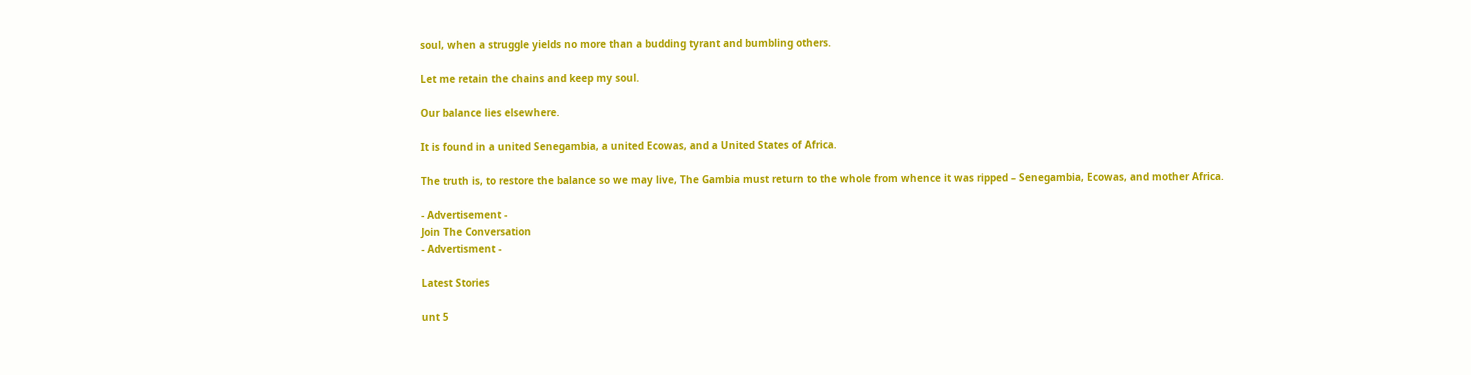soul, when a struggle yields no more than a budding tyrant and bumbling others.

Let me retain the chains and keep my soul.

Our balance lies elsewhere.

It is found in a united Senegambia, a united Ecowas, and a United States of Africa.

The truth is, to restore the balance so we may live, The Gambia must return to the whole from whence it was ripped – Senegambia, Ecowas, and mother Africa.

- Advertisement -
Join The Conversation
- Advertisment -

Latest Stories

unt 5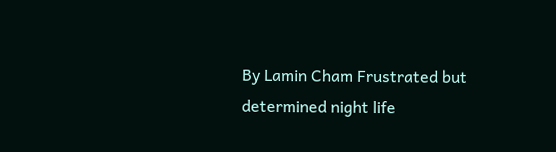By Lamin Cham Frustrated but determined night life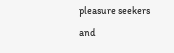pleasure seekers and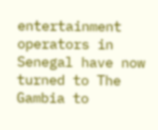entertainment operators in Senegal have now turned to The Gambia to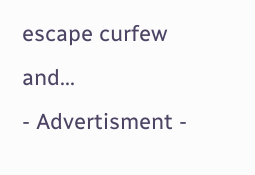escape curfew and...
- Advertisment -